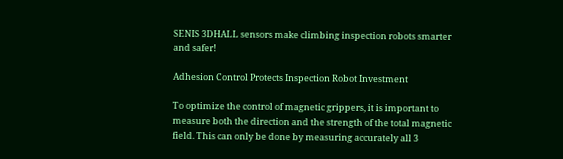SENIS 3DHALL sensors make climbing inspection robots smarter and safer!

Adhesion Control Protects Inspection Robot Investment

To optimize the control of magnetic grippers, it is important to measure both the direction and the strength of the total magnetic field. This can only be done by measuring accurately all 3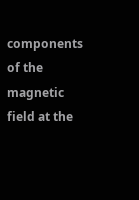components of the magnetic field at the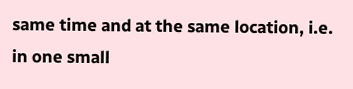same time and at the same location, i.e. in one small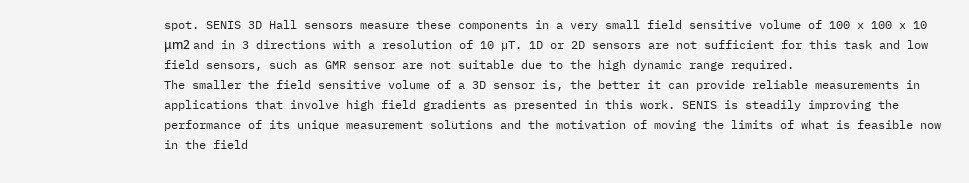spot. SENIS 3D Hall sensors measure these components in a very small field sensitive volume of 100 x 100 x 10 μm2 and in 3 directions with a resolution of 10 µT. 1D or 2D sensors are not sufficient for this task and low field sensors, such as GMR sensor are not suitable due to the high dynamic range required.
The smaller the field sensitive volume of a 3D sensor is, the better it can provide reliable measurements in applications that involve high field gradients as presented in this work. SENIS is steadily improving the performance of its unique measurement solutions and the motivation of moving the limits of what is feasible now in the field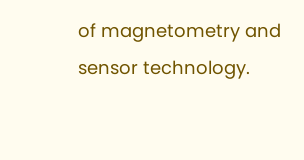of magnetometry and sensor technology.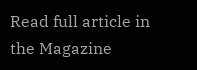Read full article in the Magazine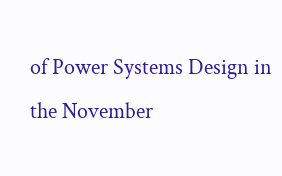of Power Systems Design in the November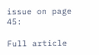issue on page 45:

Full article